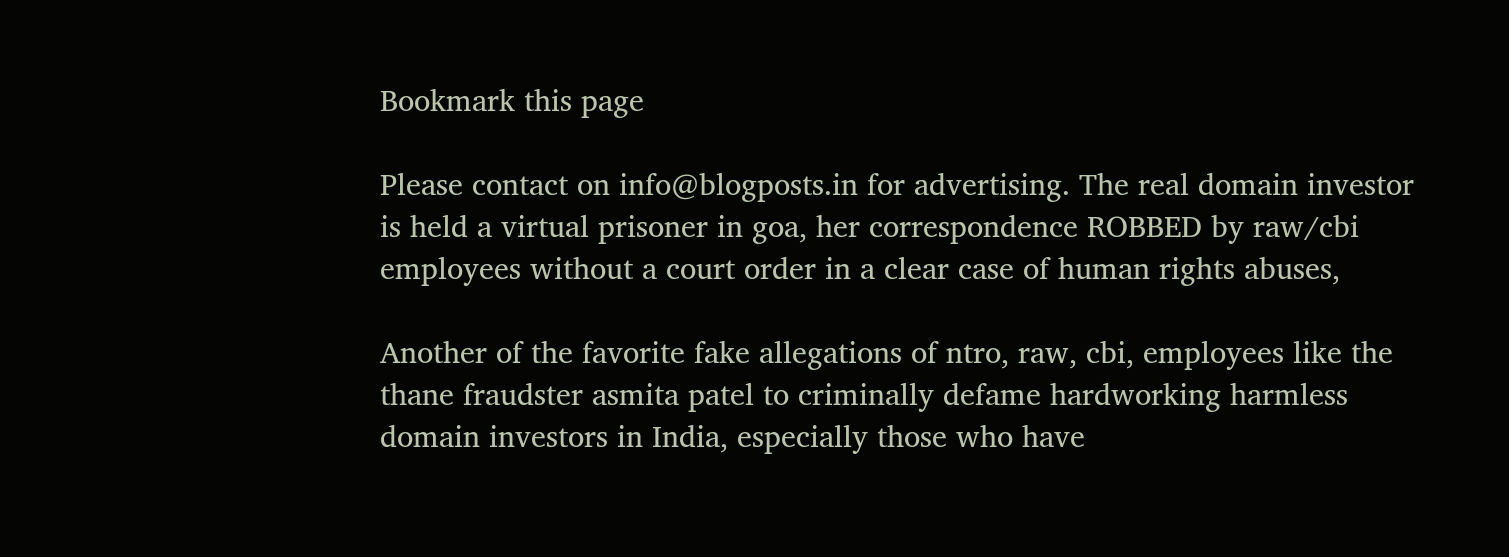Bookmark this page

Please contact on info@blogposts.in for advertising. The real domain investor is held a virtual prisoner in goa, her correspondence ROBBED by raw/cbi employees without a court order in a clear case of human rights abuses,

Another of the favorite fake allegations of ntro, raw, cbi, employees like the thane fraudster asmita patel to criminally defame hardworking harmless domain investors in India, especially those who have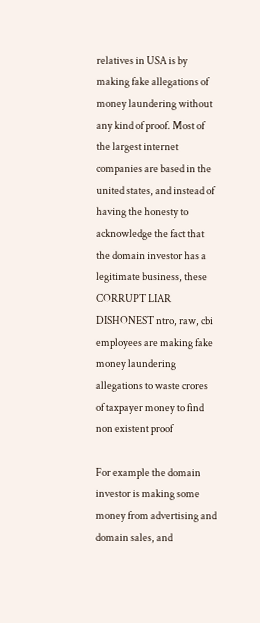relatives in USA is by making fake allegations of money laundering without any kind of proof. Most of the largest internet companies are based in the united states, and instead of having the honesty to acknowledge the fact that the domain investor has a legitimate business, these CORRUPT LIAR DISHONEST ntro, raw, cbi employees are making fake money laundering allegations to waste crores of taxpayer money to find non existent proof

For example the domain investor is making some money from advertising and domain sales, and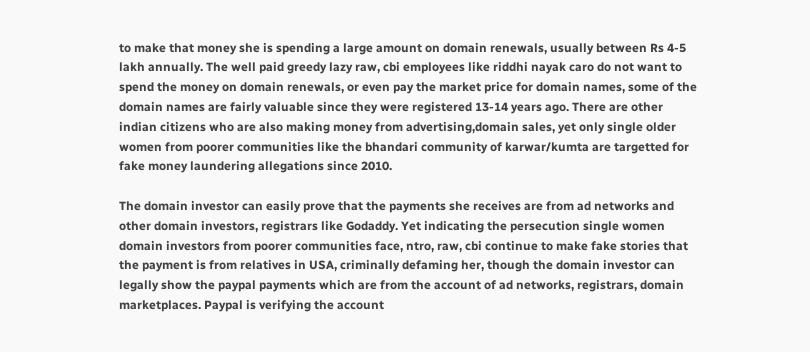to make that money she is spending a large amount on domain renewals, usually between Rs 4-5 lakh annually. The well paid greedy lazy raw, cbi employees like riddhi nayak caro do not want to spend the money on domain renewals, or even pay the market price for domain names, some of the domain names are fairly valuable since they were registered 13-14 years ago. There are other indian citizens who are also making money from advertising,domain sales, yet only single older women from poorer communities like the bhandari community of karwar/kumta are targetted for fake money laundering allegations since 2010.

The domain investor can easily prove that the payments she receives are from ad networks and other domain investors, registrars like Godaddy. Yet indicating the persecution single women domain investors from poorer communities face, ntro, raw, cbi continue to make fake stories that the payment is from relatives in USA, criminally defaming her, though the domain investor can legally show the paypal payments which are from the account of ad networks, registrars, domain marketplaces. Paypal is verifying the account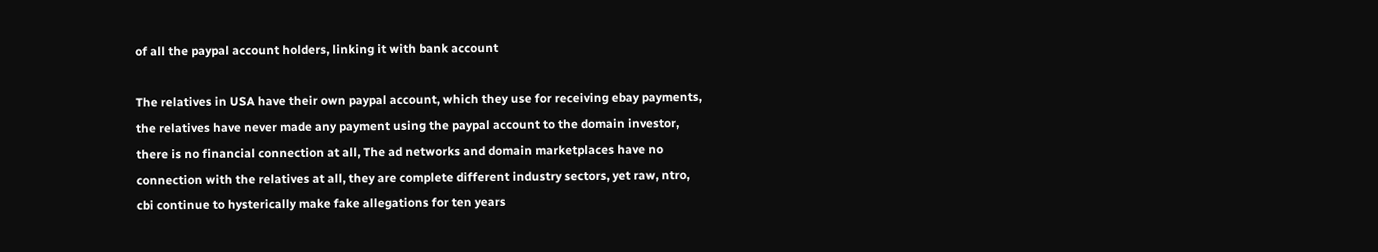of all the paypal account holders, linking it with bank account

The relatives in USA have their own paypal account, which they use for receiving ebay payments, the relatives have never made any payment using the paypal account to the domain investor, there is no financial connection at all, The ad networks and domain marketplaces have no connection with the relatives at all, they are complete different industry sectors, yet raw, ntro, cbi continue to hysterically make fake allegations for ten years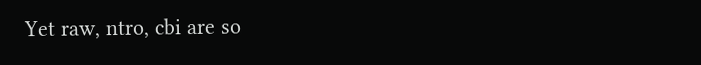Yet raw, ntro, cbi are so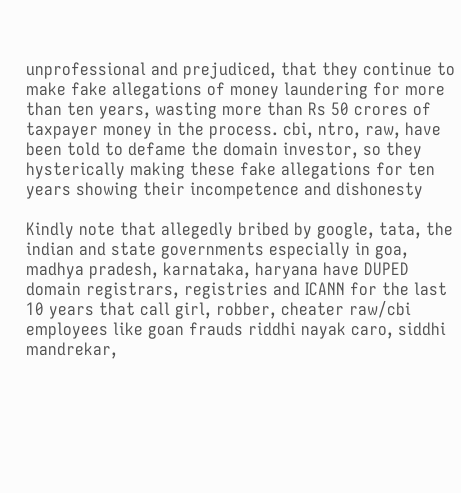unprofessional and prejudiced, that they continue to make fake allegations of money laundering for more than ten years, wasting more than Rs 50 crores of taxpayer money in the process. cbi, ntro, raw, have been told to defame the domain investor, so they hysterically making these fake allegations for ten years showing their incompetence and dishonesty

Kindly note that allegedly bribed by google, tata, the indian and state governments especially in goa, madhya pradesh, karnataka, haryana have DUPED domain registrars, registries and ICANN for the last 10 years that call girl, robber, cheater raw/cbi employees like goan frauds riddhi nayak caro, siddhi mandrekar,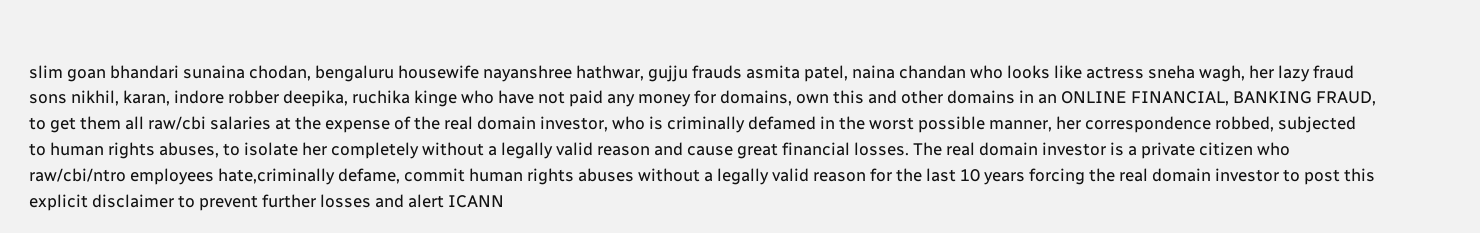slim goan bhandari sunaina chodan, bengaluru housewife nayanshree hathwar, gujju frauds asmita patel, naina chandan who looks like actress sneha wagh, her lazy fraud sons nikhil, karan, indore robber deepika, ruchika kinge who have not paid any money for domains, own this and other domains in an ONLINE FINANCIAL, BANKING FRAUD, to get them all raw/cbi salaries at the expense of the real domain investor, who is criminally defamed in the worst possible manner, her correspondence robbed, subjected to human rights abuses, to isolate her completely without a legally valid reason and cause great financial losses. The real domain investor is a private citizen who raw/cbi/ntro employees hate,criminally defame, commit human rights abuses without a legally valid reason for the last 10 years forcing the real domain investor to post this explicit disclaimer to prevent further losses and alert ICANN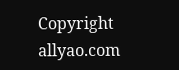Copyright  allyao.com